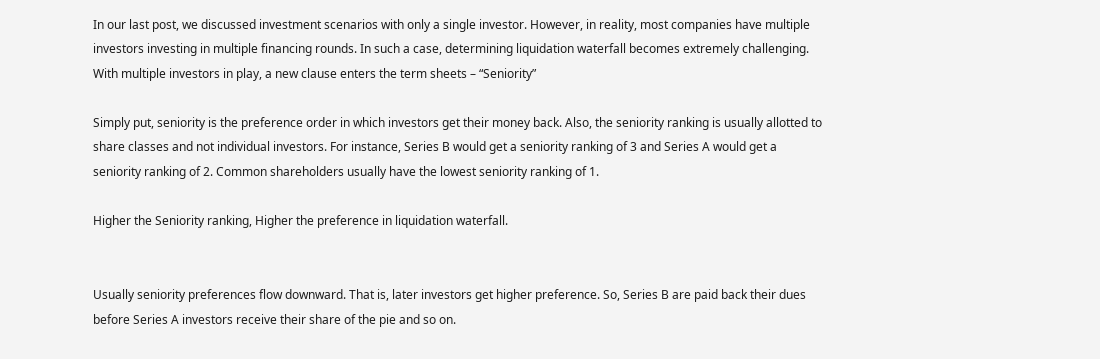In our last post, we discussed investment scenarios with only a single investor. However, in reality, most companies have multiple investors investing in multiple financing rounds. In such a case, determining liquidation waterfall becomes extremely challenging. With multiple investors in play, a new clause enters the term sheets – “Seniority”

Simply put, seniority is the preference order in which investors get their money back. Also, the seniority ranking is usually allotted to share classes and not individual investors. For instance, Series B would get a seniority ranking of 3 and Series A would get a seniority ranking of 2. Common shareholders usually have the lowest seniority ranking of 1.

Higher the Seniority ranking, Higher the preference in liquidation waterfall.


Usually seniority preferences flow downward. That is, later investors get higher preference. So, Series B are paid back their dues before Series A investors receive their share of the pie and so on.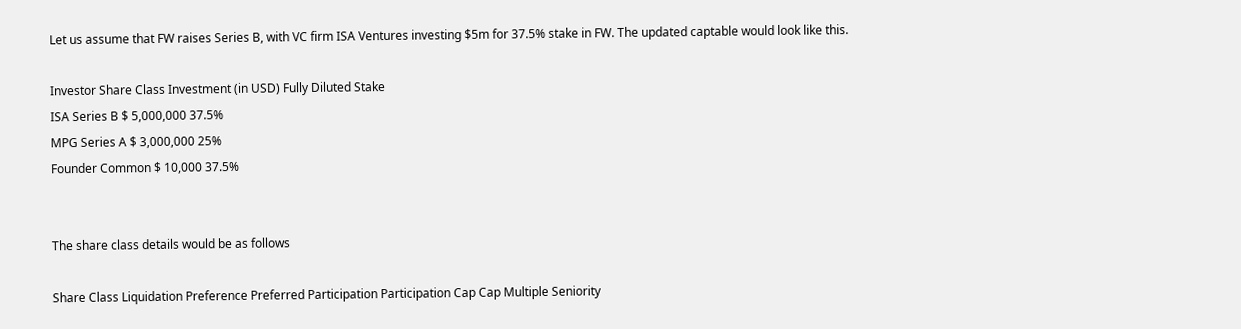Let us assume that FW raises Series B, with VC firm ISA Ventures investing $5m for 37.5% stake in FW. The updated captable would look like this.

Investor Share Class Investment (in USD) Fully Diluted Stake
ISA Series B $ 5,000,000 37.5%
MPG Series A $ 3,000,000 25%
Founder Common $ 10,000 37.5%


The share class details would be as follows

Share Class Liquidation Preference Preferred Participation Participation Cap Cap Multiple Seniority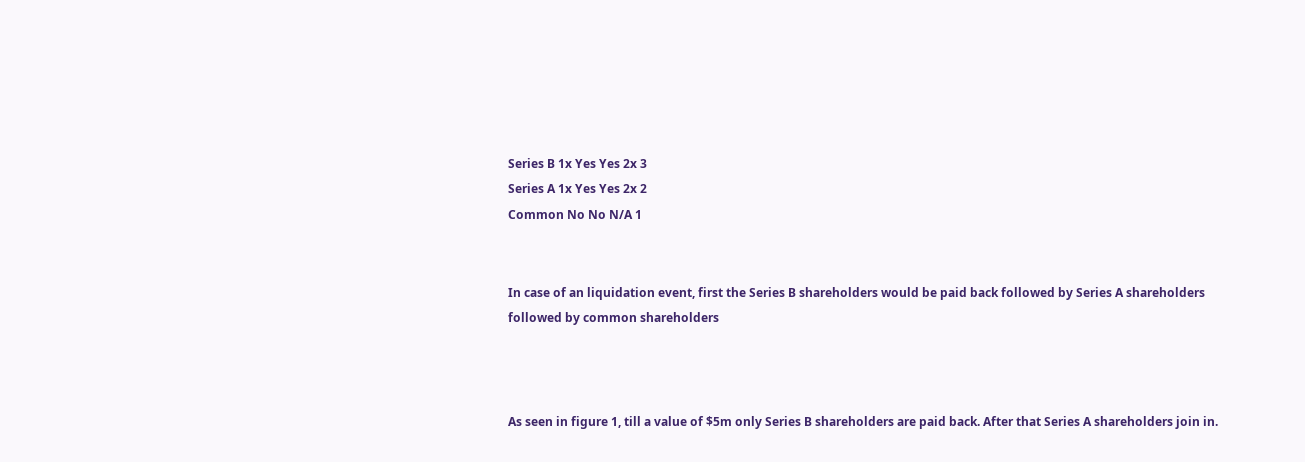Series B 1x Yes Yes 2x 3
Series A 1x Yes Yes 2x 2
Common No No N/A 1


In case of an liquidation event, first the Series B shareholders would be paid back followed by Series A shareholders followed by common shareholders



As seen in figure 1, till a value of $5m only Series B shareholders are paid back. After that Series A shareholders join in.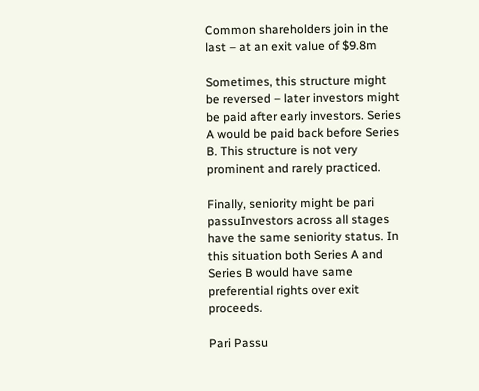Common shareholders join in the last – at an exit value of $9.8m

Sometimes, this structure might be reversed – later investors might be paid after early investors. Series A would be paid back before Series B. This structure is not very prominent and rarely practiced.

Finally, seniority might be pari passuInvestors across all stages have the same seniority status. In this situation both Series A and Series B would have same preferential rights over exit proceeds.

Pari Passu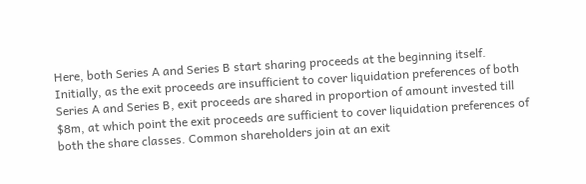Here, both Series A and Series B start sharing proceeds at the beginning itself. Initially, as the exit proceeds are insufficient to cover liquidation preferences of both Series A and Series B, exit proceeds are shared in proportion of amount invested till $8m, at which point the exit proceeds are sufficient to cover liquidation preferences of both the share classes. Common shareholders join at an exit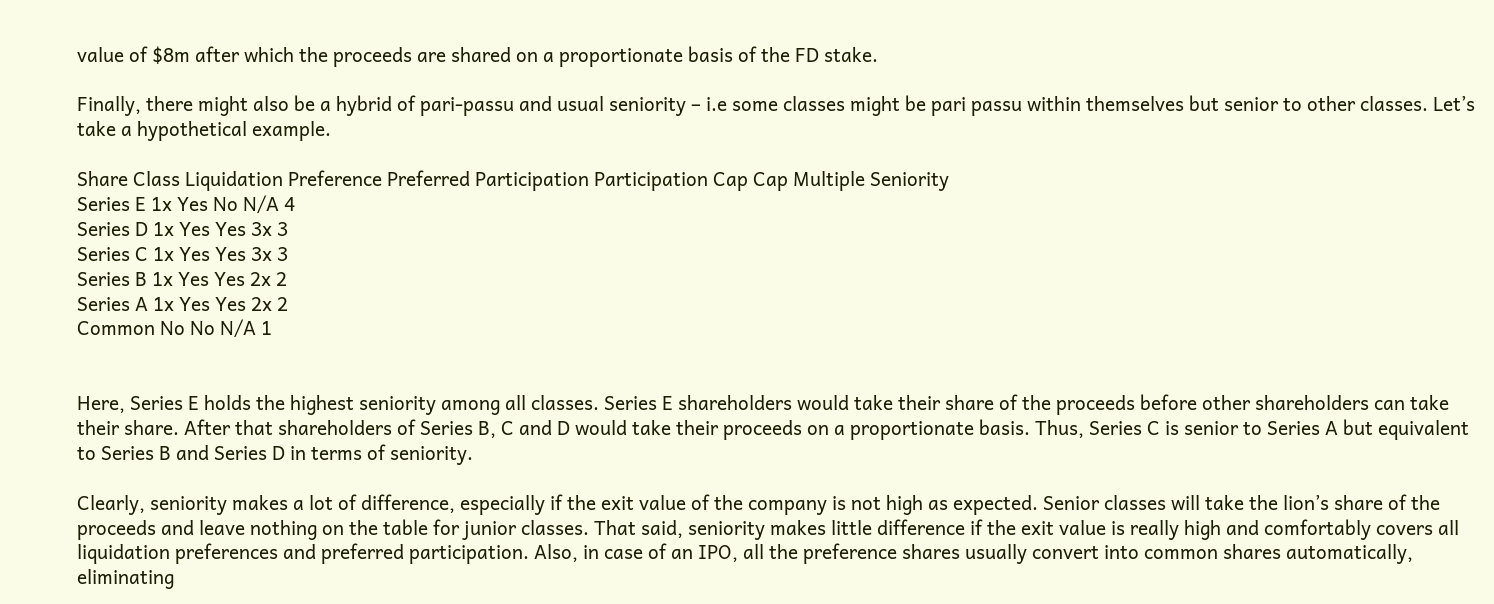value of $8m after which the proceeds are shared on a proportionate basis of the FD stake.

Finally, there might also be a hybrid of pari-passu and usual seniority – i.e some classes might be pari passu within themselves but senior to other classes. Let’s take a hypothetical example.

Share Class Liquidation Preference Preferred Participation Participation Cap Cap Multiple Seniority
Series E 1x Yes No N/A 4
Series D 1x Yes Yes 3x 3
Series C 1x Yes Yes 3x 3
Series B 1x Yes Yes 2x 2
Series A 1x Yes Yes 2x 2
Common No No N/A 1


Here, Series E holds the highest seniority among all classes. Series E shareholders would take their share of the proceeds before other shareholders can take their share. After that shareholders of Series B, C and D would take their proceeds on a proportionate basis. Thus, Series C is senior to Series A but equivalent to Series B and Series D in terms of seniority.

Clearly, seniority makes a lot of difference, especially if the exit value of the company is not high as expected. Senior classes will take the lion’s share of the proceeds and leave nothing on the table for junior classes. That said, seniority makes little difference if the exit value is really high and comfortably covers all liquidation preferences and preferred participation. Also, in case of an IPO, all the preference shares usually convert into common shares automatically, eliminating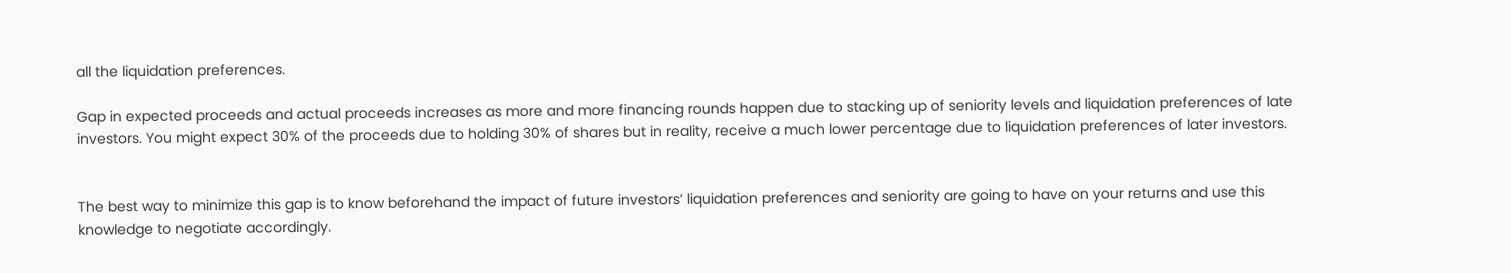all the liquidation preferences.

Gap in expected proceeds and actual proceeds increases as more and more financing rounds happen due to stacking up of seniority levels and liquidation preferences of late investors. You might expect 30% of the proceeds due to holding 30% of shares but in reality, receive a much lower percentage due to liquidation preferences of later investors.


The best way to minimize this gap is to know beforehand the impact of future investors’ liquidation preferences and seniority are going to have on your returns and use this knowledge to negotiate accordingly.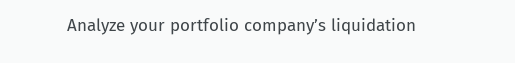Analyze your portfolio company’s liquidation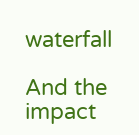waterfall

And the impact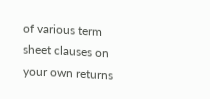of various term sheet clauses on your own returns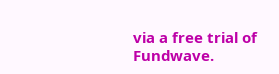via a free trial of Fundwave.